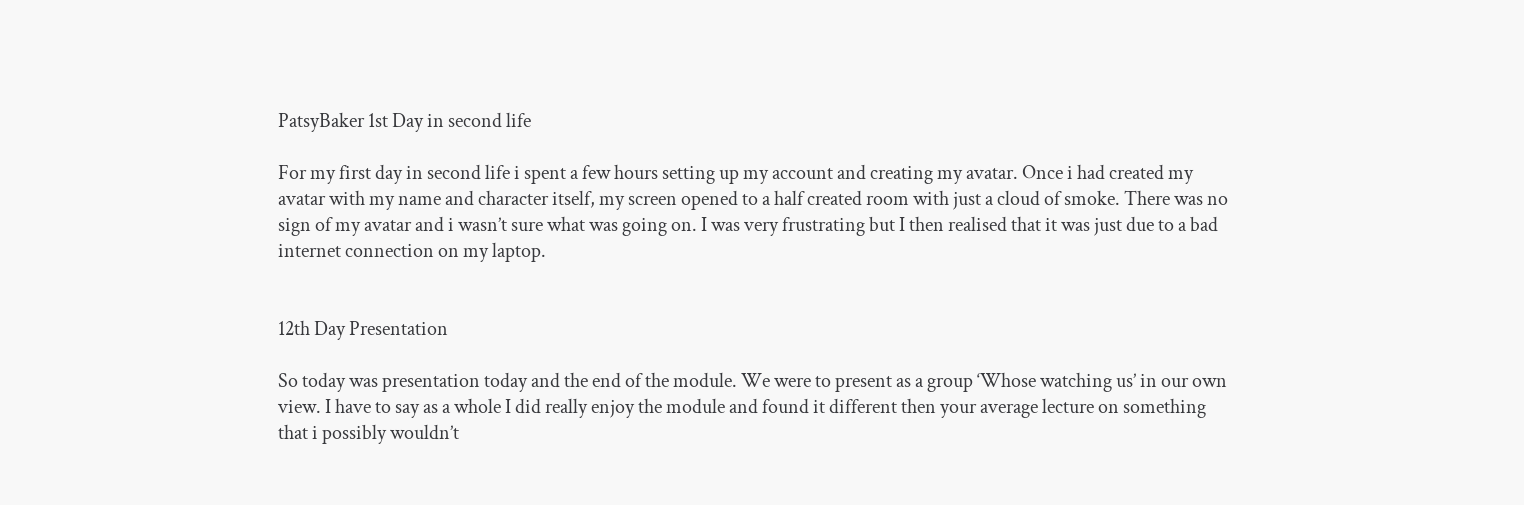PatsyBaker 1st Day in second life

For my first day in second life i spent a few hours setting up my account and creating my avatar. Once i had created my avatar with my name and character itself, my screen opened to a half created room with just a cloud of smoke. There was no sign of my avatar and i wasn’t sure what was going on. I was very frustrating but I then realised that it was just due to a bad internet connection on my laptop.


12th Day Presentation

So today was presentation today and the end of the module. We were to present as a group ‘Whose watching us’ in our own view. I have to say as a whole I did really enjoy the module and found it different then your average lecture on something that i possibly wouldn’t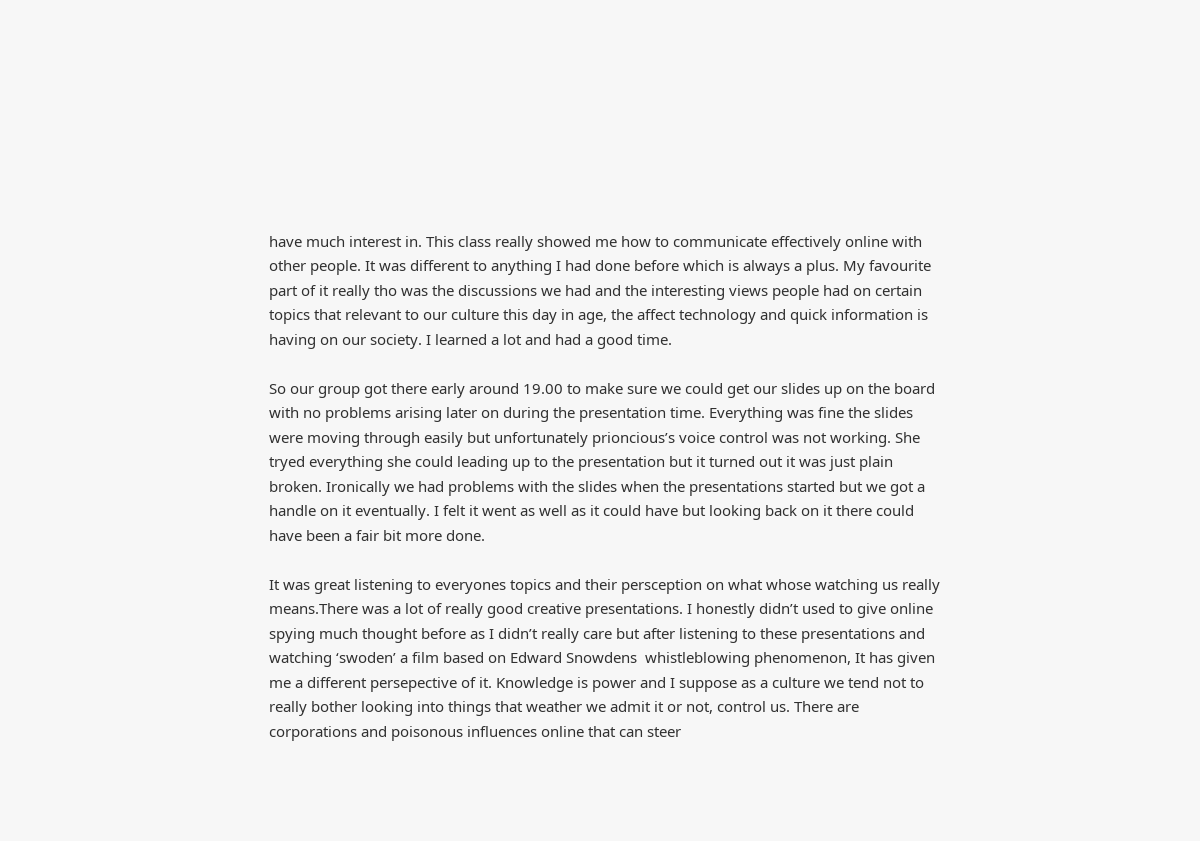have much interest in. This class really showed me how to communicate effectively online with other people. It was different to anything I had done before which is always a plus. My favourite part of it really tho was the discussions we had and the interesting views people had on certain topics that relevant to our culture this day in age, the affect technology and quick information is having on our society. I learned a lot and had a good time.

So our group got there early around 19.00 to make sure we could get our slides up on the board with no problems arising later on during the presentation time. Everything was fine the slides were moving through easily but unfortunately prioncious’s voice control was not working. She tryed everything she could leading up to the presentation but it turned out it was just plain broken. Ironically we had problems with the slides when the presentations started but we got a handle on it eventually. I felt it went as well as it could have but looking back on it there could have been a fair bit more done.

It was great listening to everyones topics and their persception on what whose watching us really means.There was a lot of really good creative presentations. I honestly didn’t used to give online spying much thought before as I didn’t really care but after listening to these presentations and  watching ‘swoden’ a film based on Edward Snowdens  whistleblowing phenomenon, It has given me a different persepective of it. Knowledge is power and I suppose as a culture we tend not to really bother looking into things that weather we admit it or not, control us. There are corporations and poisonous influences online that can steer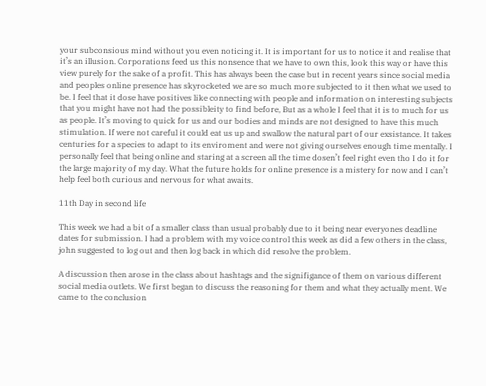your subconsious mind without you even noticing it. It is important for us to notice it and realise that it’s an illusion. Corporations feed us this nonsence that we have to own this, look this way or have this view purely for the sake of a profit. This has always been the case but in recent years since social media and peoples online presence has skyrocketed we are so much more subjected to it then what we used to be. I feel that it dose have positives like connecting with people and information on interesting subjects that you might have not had the possibleity to find before, But as a whole I feel that it is to much for us as people. It’s moving to quick for us and our bodies and minds are not designed to have this much stimulation. If were not careful it could eat us up and swallow the natural part of our exsistance. It takes centuries for a species to adapt to its enviroment and were not giving ourselves enough time mentally. I personally feel that being online and staring at a screen all the time dosen’t feel right even tho I do it for the large majority of my day. What the future holds for online presence is a mistery for now and I can’t help feel both curious and nervous for what awaits.

11th Day in second life

This week we had a bit of a smaller class than usual probably due to it being near everyones deadline dates for submission. I had a problem with my voice control this week as did a few others in the class, john suggested to log out and then log back in which did resolve the problem.

A discussion then arose in the class about hashtags and the signifigance of them on various different social media outlets. We first began to discuss the reasoning for them and what they actually ment. We came to the conclusion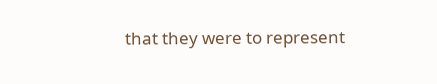that they were to represent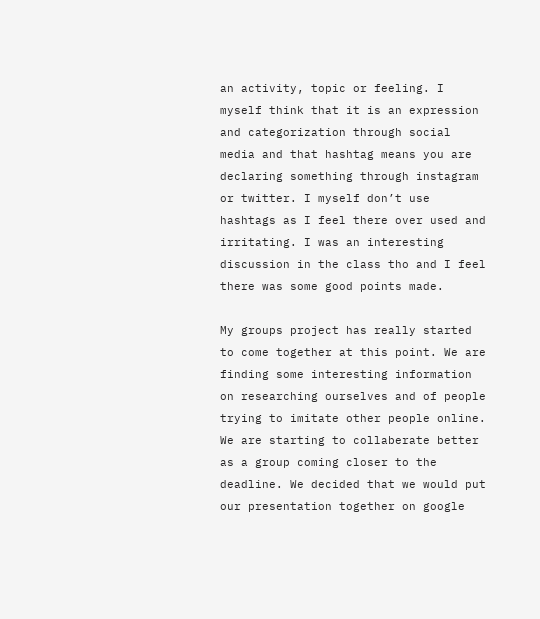an activity, topic or feeling. I myself think that it is an expression and categorization through social media and that hashtag means you are declaring something through instagram or twitter. I myself don’t use hashtags as I feel there over used and irritating. I was an interesting discussion in the class tho and I feel there was some good points made.

My groups project has really started to come together at this point. We are finding some interesting information on researching ourselves and of people trying to imitate other people online. We are starting to collaberate better as a group coming closer to the deadline. We decided that we would put our presentation together on google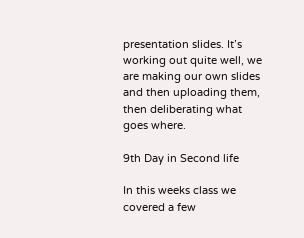presentation slides. It’s working out quite well, we are making our own slides and then uploading them, then deliberating what goes where.

9th Day in Second life

In this weeks class we covered a few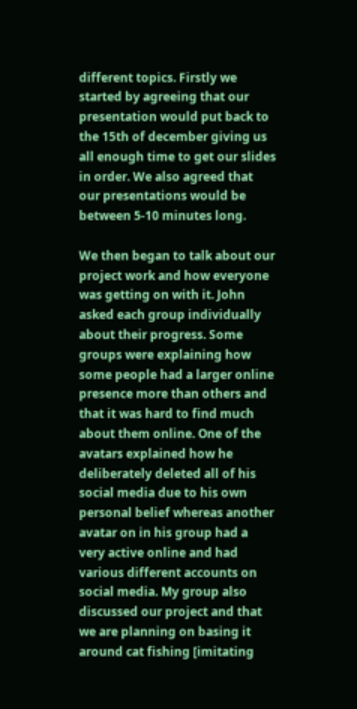different topics. Firstly we started by agreeing that our presentation would put back to the 15th of december giving us all enough time to get our slides in order. We also agreed that our presentations would be between 5-10 minutes long.

We then began to talk about our project work and how everyone was getting on with it. John asked each group individually about their progress. Some groups were explaining how some people had a larger online presence more than others and that it was hard to find much about them online. One of the avatars explained how he deliberately deleted all of his social media due to his own personal belief whereas another avatar on in his group had a very active online and had various different accounts on social media. My group also discussed our project and that we are planning on basing it around cat fishing [imitating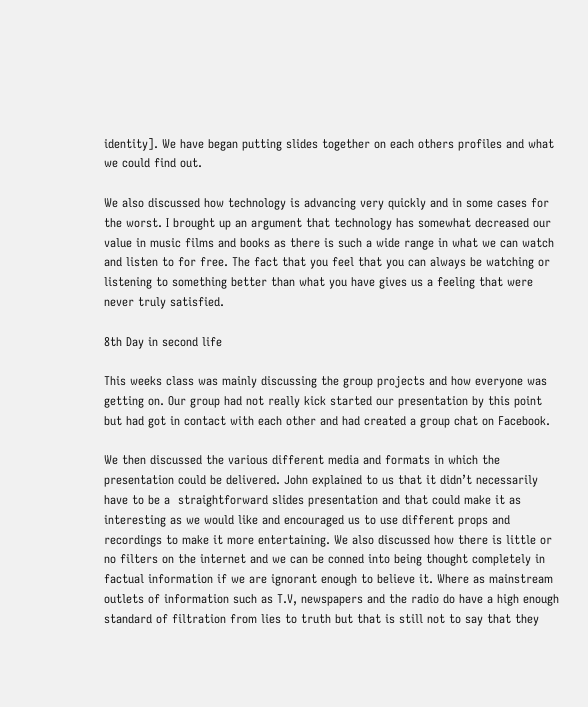identity]. We have began putting slides together on each others profiles and what we could find out.

We also discussed how technology is advancing very quickly and in some cases for the worst. I brought up an argument that technology has somewhat decreased our value in music films and books as there is such a wide range in what we can watch and listen to for free. The fact that you feel that you can always be watching or listening to something better than what you have gives us a feeling that were never truly satisfied.

8th Day in second life

This weeks class was mainly discussing the group projects and how everyone was getting on. Our group had not really kick started our presentation by this point but had got in contact with each other and had created a group chat on Facebook.

We then discussed the various different media and formats in which the presentation could be delivered. John explained to us that it didn’t necessarily have to be a  straightforward slides presentation and that could make it as interesting as we would like and encouraged us to use different props and recordings to make it more entertaining. We also discussed how there is little or no filters on the internet and we can be conned into being thought completely in factual information if we are ignorant enough to believe it. Where as mainstream outlets of information such as T.V, newspapers and the radio do have a high enough standard of filtration from lies to truth but that is still not to say that they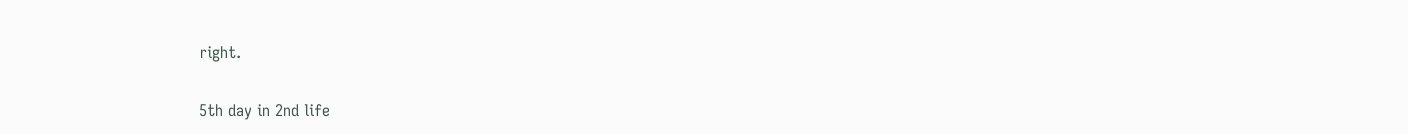right.

5th day in 2nd life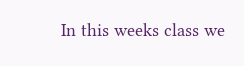In this weeks class we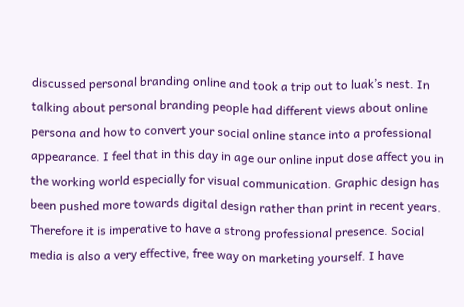discussed personal branding online and took a trip out to luak’s nest. In talking about personal branding people had different views about online persona and how to convert your social online stance into a professional appearance. I feel that in this day in age our online input dose affect you in the working world especially for visual communication. Graphic design has been pushed more towards digital design rather than print in recent years. Therefore it is imperative to have a strong professional presence. Social media is also a very effective, free way on marketing yourself. I have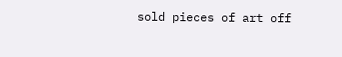sold pieces of art off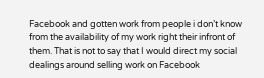Facebook and gotten work from people i don’t know from the availability of my work right their infront of them. That is not to say that I would direct my social dealings around selling work on Facebook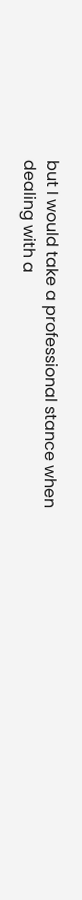but I would take a professional stance when dealing with a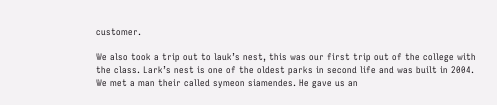customer.

We also took a trip out to lauk’s nest, this was our first trip out of the college with the class. Lark’s nest is one of the oldest parks in second life and was built in 2004. We met a man their called symeon siamendes. He gave us an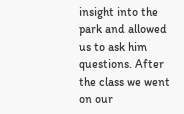insight into the park and allowed us to ask him questions. After the class we went on our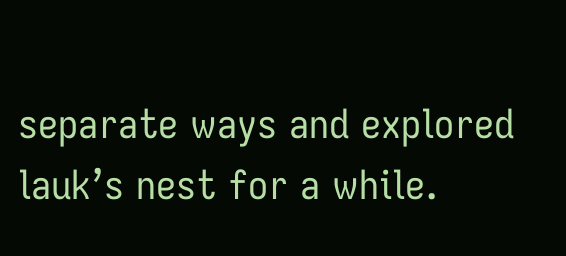separate ways and explored lauk’s nest for a while.